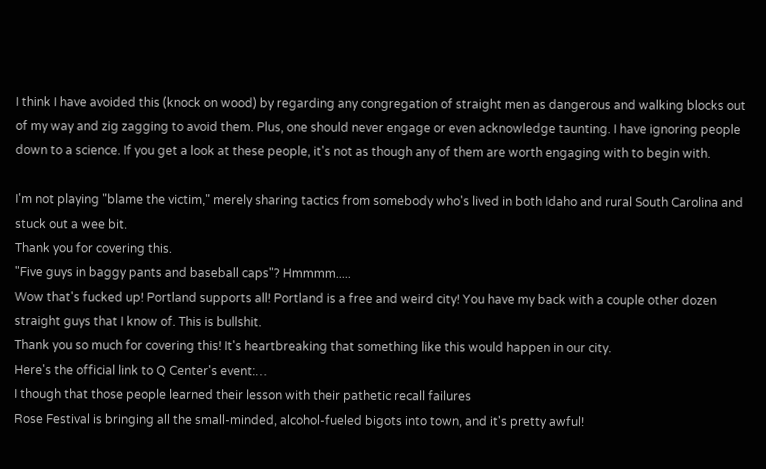I think I have avoided this (knock on wood) by regarding any congregation of straight men as dangerous and walking blocks out of my way and zig zagging to avoid them. Plus, one should never engage or even acknowledge taunting. I have ignoring people down to a science. If you get a look at these people, it's not as though any of them are worth engaging with to begin with.

I'm not playing "blame the victim," merely sharing tactics from somebody who's lived in both Idaho and rural South Carolina and stuck out a wee bit.
Thank you for covering this.
"Five guys in baggy pants and baseball caps"? Hmmmm.....
Wow that's fucked up! Portland supports all! Portland is a free and weird city! You have my back with a couple other dozen straight guys that I know of. This is bullshit.
Thank you so much for covering this! It's heartbreaking that something like this would happen in our city.
Here's the official link to Q Center's event:…
I though that those people learned their lesson with their pathetic recall failures
Rose Festival is bringing all the small-minded, alcohol-fueled bigots into town, and it's pretty awful!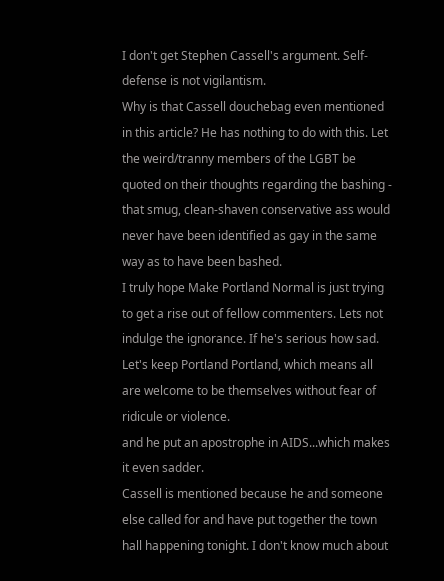I don't get Stephen Cassell's argument. Self-defense is not vigilantism.
Why is that Cassell douchebag even mentioned in this article? He has nothing to do with this. Let the weird/tranny members of the LGBT be quoted on their thoughts regarding the bashing - that smug, clean-shaven conservative ass would never have been identified as gay in the same way as to have been bashed.
I truly hope Make Portland Normal is just trying to get a rise out of fellow commenters. Lets not indulge the ignorance. If he's serious how sad. Let's keep Portland Portland, which means all are welcome to be themselves without fear of ridicule or violence.
and he put an apostrophe in AIDS...which makes it even sadder.
Cassell is mentioned because he and someone else called for and have put together the town hall happening tonight. I don't know much about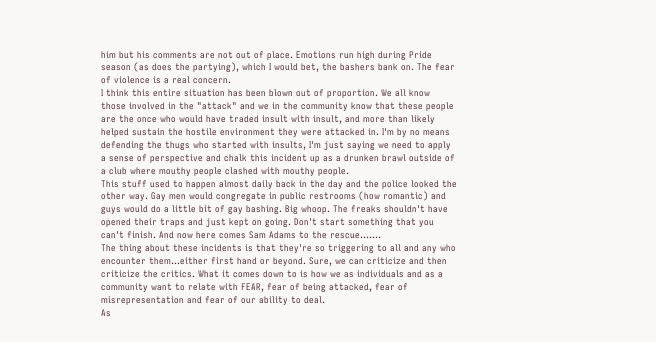him but his comments are not out of place. Emotions run high during Pride season (as does the partying), which I would bet, the bashers bank on. The fear of violence is a real concern.
I think this entire situation has been blown out of proportion. We all know those involved in the "attack" and we in the community know that these people are the once who would have traded insult with insult, and more than likely helped sustain the hostile environment they were attacked in. I'm by no means defending the thugs who started with insults, I'm just saying we need to apply a sense of perspective and chalk this incident up as a drunken brawl outside of a club where mouthy people clashed with mouthy people.
This stuff used to happen almost daily back in the day and the police looked the other way. Gay men would congregate in public restrooms (how romantic) and guys would do a little bit of gay bashing. Big whoop. The freaks shouldn't have opened their traps and just kept on going. Don't start something that you can't finish. And now here comes Sam Adams to the rescue.......
The thing about these incidents is that they're so triggering to all and any who encounter them...either first hand or beyond. Sure, we can criticize and then criticize the critics. What it comes down to is how we as individuals and as a community want to relate with FEAR, fear of being attacked, fear of misrepresentation and fear of our ability to deal.
As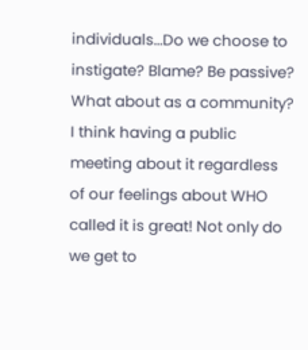individuals...Do we choose to instigate? Blame? Be passive? What about as a community? I think having a public meeting about it regardless of our feelings about WHO called it is great! Not only do we get to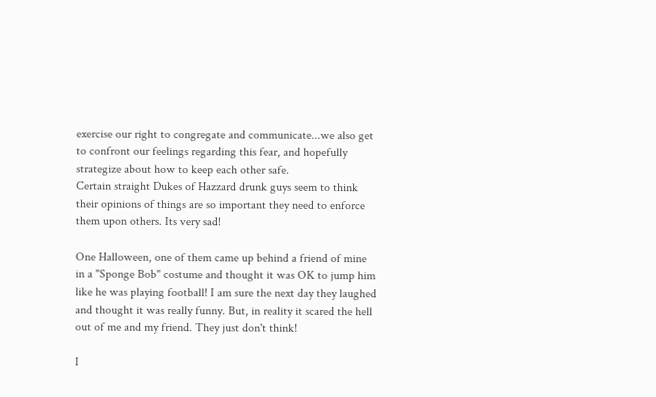exercise our right to congregate and communicate...we also get to confront our feelings regarding this fear, and hopefully strategize about how to keep each other safe.
Certain straight Dukes of Hazzard drunk guys seem to think their opinions of things are so important they need to enforce them upon others. Its very sad!

One Halloween, one of them came up behind a friend of mine in a "Sponge Bob" costume and thought it was OK to jump him like he was playing football! I am sure the next day they laughed and thought it was really funny. But, in reality it scared the hell out of me and my friend. They just don't think!

I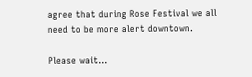agree that during Rose Festival we all need to be more alert downtown.

Please wait...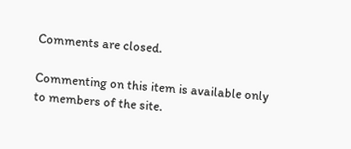Comments are closed.

Commenting on this item is available only to members of the site.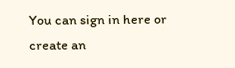You can sign in here or create an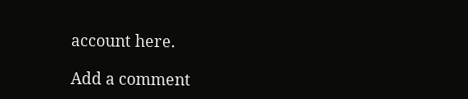account here.

Add a comment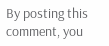By posting this comment, you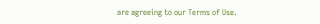are agreeing to our Terms of Use.